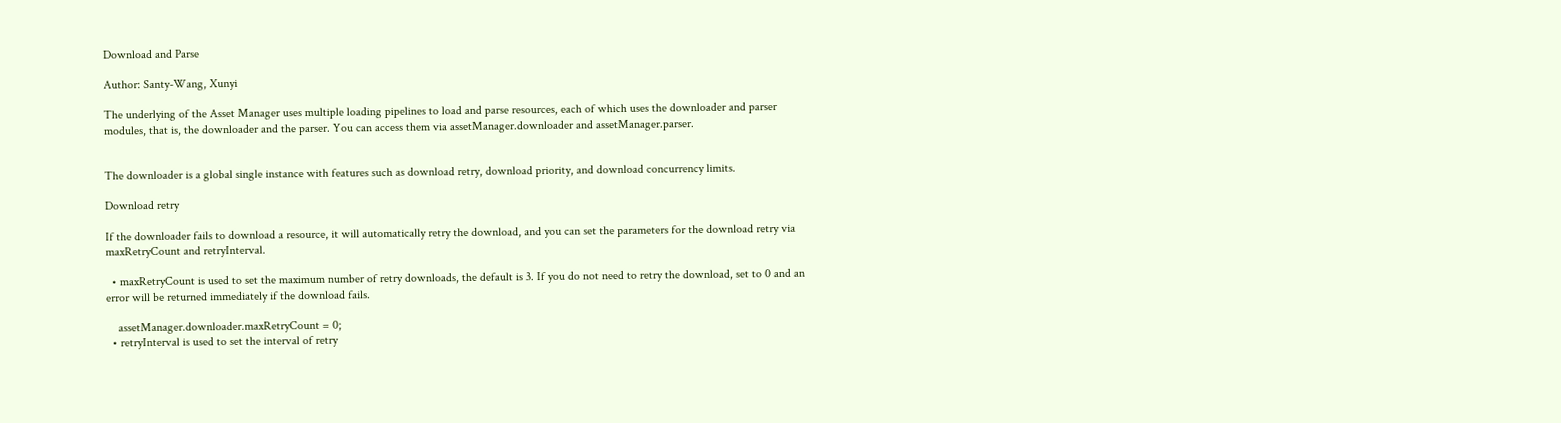Download and Parse

Author: Santy-Wang, Xunyi

The underlying of the Asset Manager uses multiple loading pipelines to load and parse resources, each of which uses the downloader and parser modules, that is, the downloader and the parser. You can access them via assetManager.downloader and assetManager.parser.


The downloader is a global single instance with features such as download retry, download priority, and download concurrency limits.

Download retry

If the downloader fails to download a resource, it will automatically retry the download, and you can set the parameters for the download retry via maxRetryCount and retryInterval.

  • maxRetryCount is used to set the maximum number of retry downloads, the default is 3. If you do not need to retry the download, set to 0 and an error will be returned immediately if the download fails.

    assetManager.downloader.maxRetryCount = 0;
  • retryInterval is used to set the interval of retry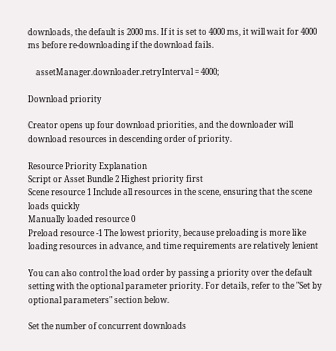downloads, the default is 2000 ms. If it is set to 4000 ms, it will wait for 4000 ms before re-downloading if the download fails.

    assetManager.downloader.retryInterval = 4000;

Download priority

Creator opens up four download priorities, and the downloader will download resources in descending order of priority.

Resource Priority Explanation
Script or Asset Bundle 2 Highest priority first
Scene resource 1 Include all resources in the scene, ensuring that the scene loads quickly
Manually loaded resource 0
Preload resource -1 The lowest priority, because preloading is more like loading resources in advance, and time requirements are relatively lenient

You can also control the load order by passing a priority over the default setting with the optional parameter priority. For details, refer to the "Set by optional parameters" section below.

Set the number of concurrent downloads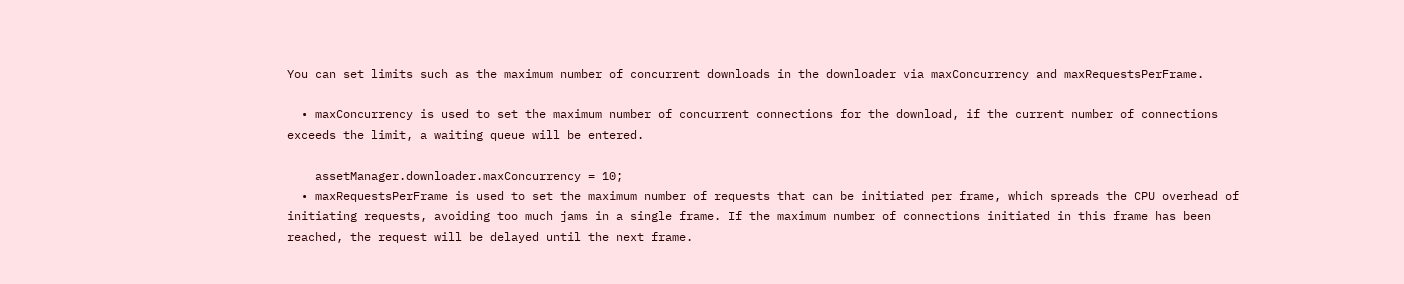You can set limits such as the maximum number of concurrent downloads in the downloader via maxConcurrency and maxRequestsPerFrame.

  • maxConcurrency is used to set the maximum number of concurrent connections for the download, if the current number of connections exceeds the limit, a waiting queue will be entered.

    assetManager.downloader.maxConcurrency = 10;
  • maxRequestsPerFrame is used to set the maximum number of requests that can be initiated per frame, which spreads the CPU overhead of initiating requests, avoiding too much jams in a single frame. If the maximum number of connections initiated in this frame has been reached, the request will be delayed until the next frame.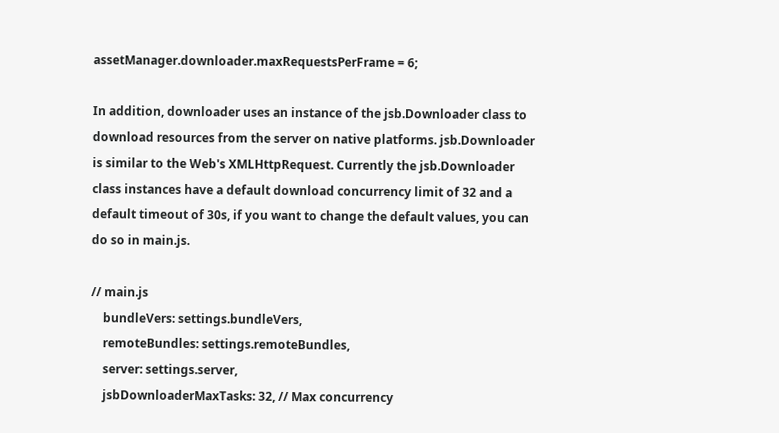assetManager.downloader.maxRequestsPerFrame = 6;

In addition, downloader uses an instance of the jsb.Downloader class to download resources from the server on native platforms. jsb.Downloader is similar to the Web's XMLHttpRequest. Currently the jsb.Downloader class instances have a default download concurrency limit of 32 and a default timeout of 30s, if you want to change the default values, you can do so in main.js.

// main.js
    bundleVers: settings.bundleVers,
    remoteBundles: settings.remoteBundles,
    server: settings.server,
    jsbDownloaderMaxTasks: 32, // Max concurrency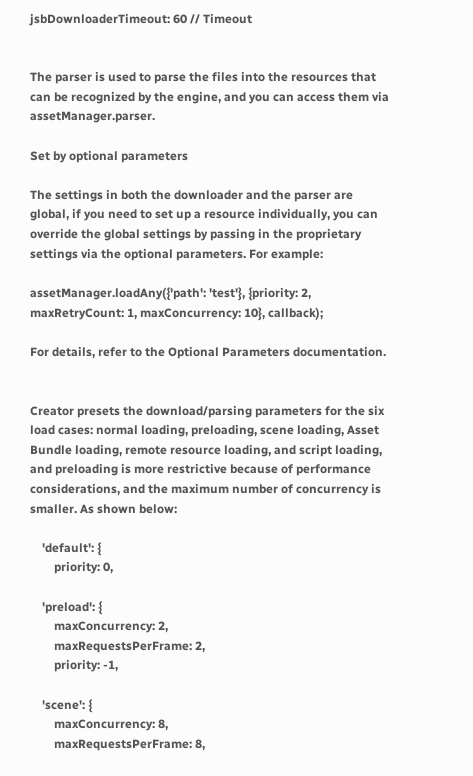jsbDownloaderTimeout: 60 // Timeout


The parser is used to parse the files into the resources that can be recognized by the engine, and you can access them via assetManager.parser.

Set by optional parameters

The settings in both the downloader and the parser are global, if you need to set up a resource individually, you can override the global settings by passing in the proprietary settings via the optional parameters. For example:

assetManager.loadAny({'path': 'test'}, {priority: 2, maxRetryCount: 1, maxConcurrency: 10}, callback);

For details, refer to the Optional Parameters documentation.


Creator presets the download/parsing parameters for the six load cases: normal loading, preloading, scene loading, Asset Bundle loading, remote resource loading, and script loading, and preloading is more restrictive because of performance considerations, and the maximum number of concurrency is smaller. As shown below:

    'default': {
        priority: 0,

    'preload': {
        maxConcurrency: 2,
        maxRequestsPerFrame: 2,
        priority: -1,

    'scene': {
        maxConcurrency: 8,
        maxRequestsPerFrame: 8,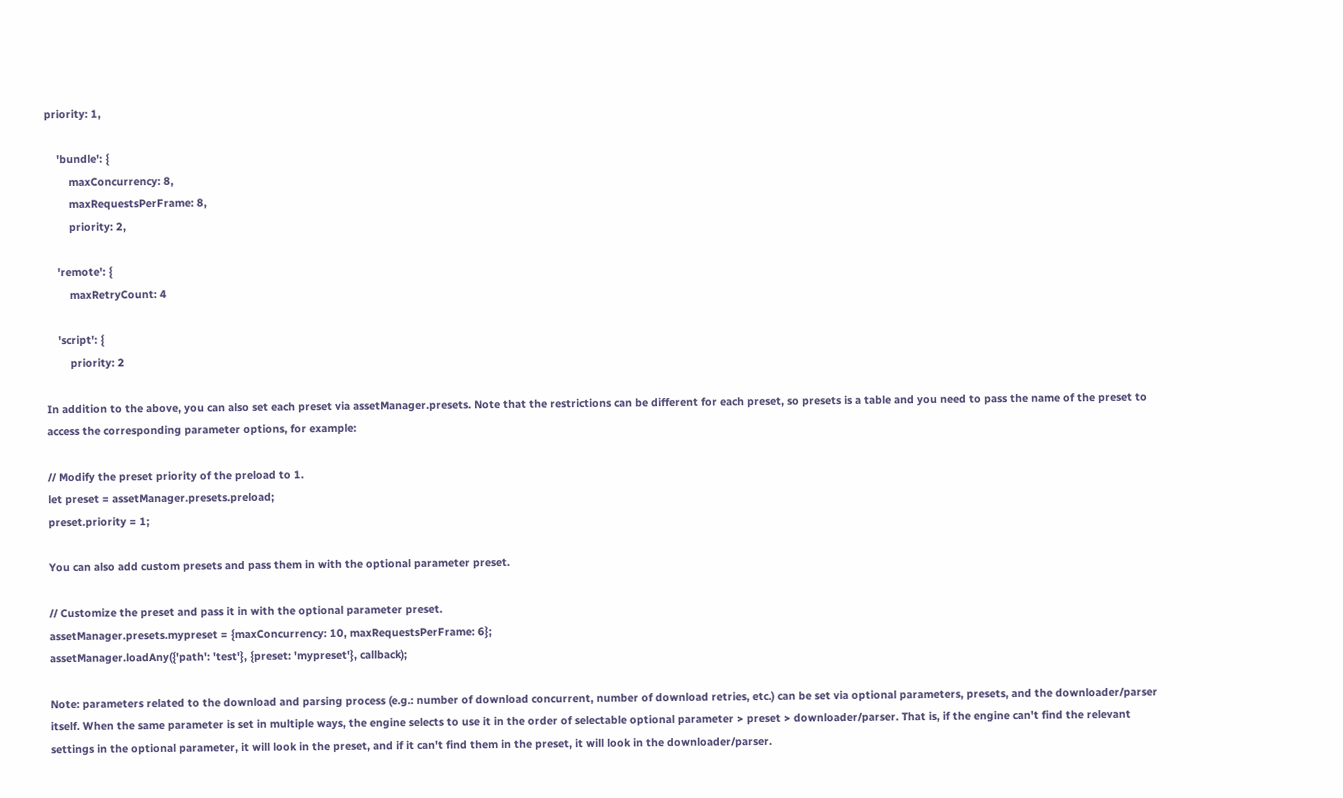priority: 1,

    'bundle': {
        maxConcurrency: 8,
        maxRequestsPerFrame: 8,
        priority: 2,

    'remote': {
        maxRetryCount: 4

    'script': {
        priority: 2

In addition to the above, you can also set each preset via assetManager.presets. Note that the restrictions can be different for each preset, so presets is a table and you need to pass the name of the preset to access the corresponding parameter options, for example:

// Modify the preset priority of the preload to 1.
let preset = assetManager.presets.preload;
preset.priority = 1;

You can also add custom presets and pass them in with the optional parameter preset.

// Customize the preset and pass it in with the optional parameter preset.
assetManager.presets.mypreset = {maxConcurrency: 10, maxRequestsPerFrame: 6};
assetManager.loadAny({'path': 'test'}, {preset: 'mypreset'}, callback);

Note: parameters related to the download and parsing process (e.g.: number of download concurrent, number of download retries, etc.) can be set via optional parameters, presets, and the downloader/parser itself. When the same parameter is set in multiple ways, the engine selects to use it in the order of selectable optional parameter > preset > downloader/parser. That is, if the engine can't find the relevant settings in the optional parameter, it will look in the preset, and if it can't find them in the preset, it will look in the downloader/parser.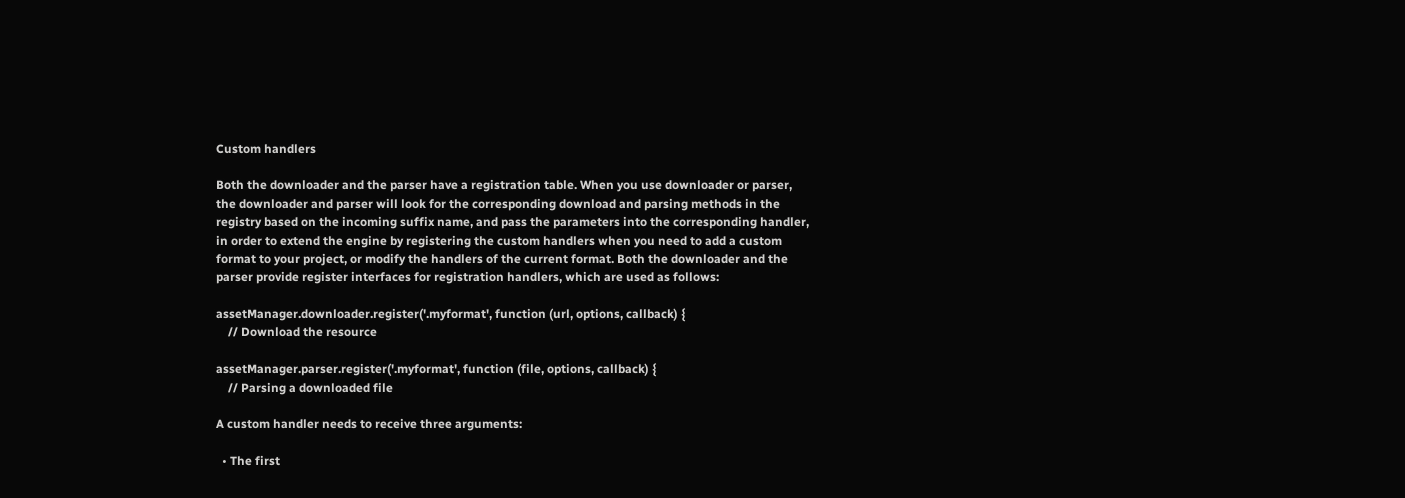Custom handlers

Both the downloader and the parser have a registration table. When you use downloader or parser, the downloader and parser will look for the corresponding download and parsing methods in the registry based on the incoming suffix name, and pass the parameters into the corresponding handler, in order to extend the engine by registering the custom handlers when you need to add a custom format to your project, or modify the handlers of the current format. Both the downloader and the parser provide register interfaces for registration handlers, which are used as follows:

assetManager.downloader.register('.myformat', function (url, options, callback) {
    // Download the resource

assetManager.parser.register('.myformat', function (file, options, callback) {
    // Parsing a downloaded file

A custom handler needs to receive three arguments:

  • The first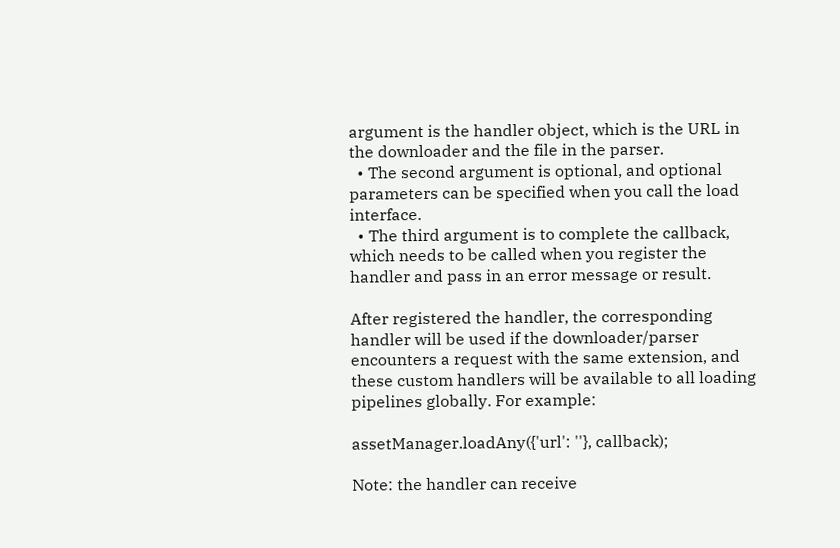argument is the handler object, which is the URL in the downloader and the file in the parser.
  • The second argument is optional, and optional parameters can be specified when you call the load interface.
  • The third argument is to complete the callback, which needs to be called when you register the handler and pass in an error message or result.

After registered the handler, the corresponding handler will be used if the downloader/parser encounters a request with the same extension, and these custom handlers will be available to all loading pipelines globally. For example:

assetManager.loadAny({'url': ''}, callback);

Note: the handler can receive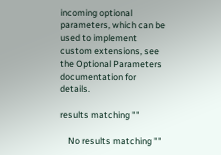incoming optional parameters, which can be used to implement custom extensions, see the Optional Parameters documentation for details.

results matching ""

    No results matching ""